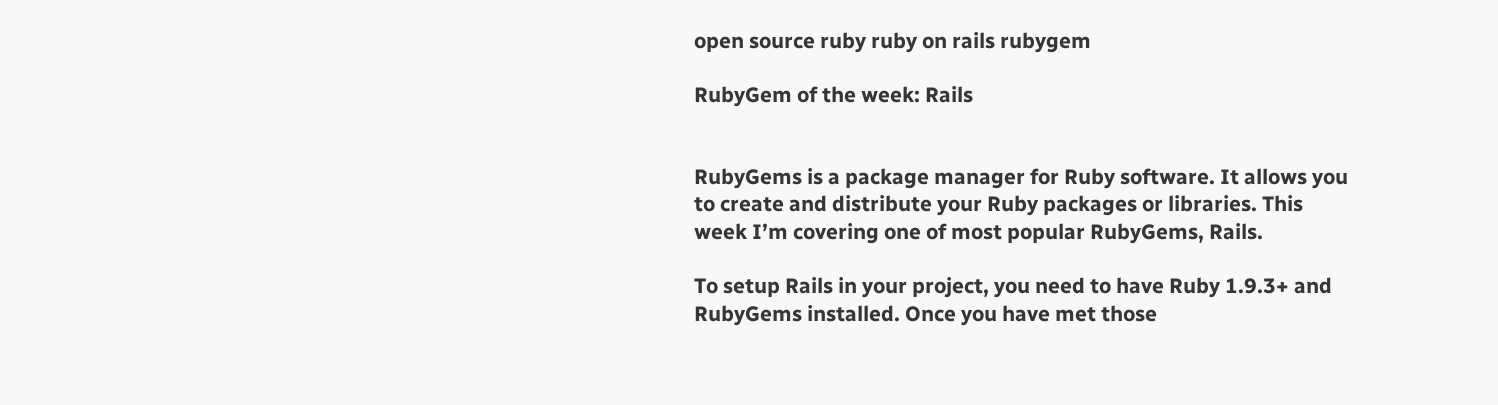open source ruby ruby on rails rubygem

RubyGem of the week: Rails


RubyGems is a package manager for Ruby software. It allows you to create and distribute your Ruby packages or libraries. This week I’m covering one of most popular RubyGems, Rails.

To setup Rails in your project, you need to have Ruby 1.9.3+ and RubyGems installed. Once you have met those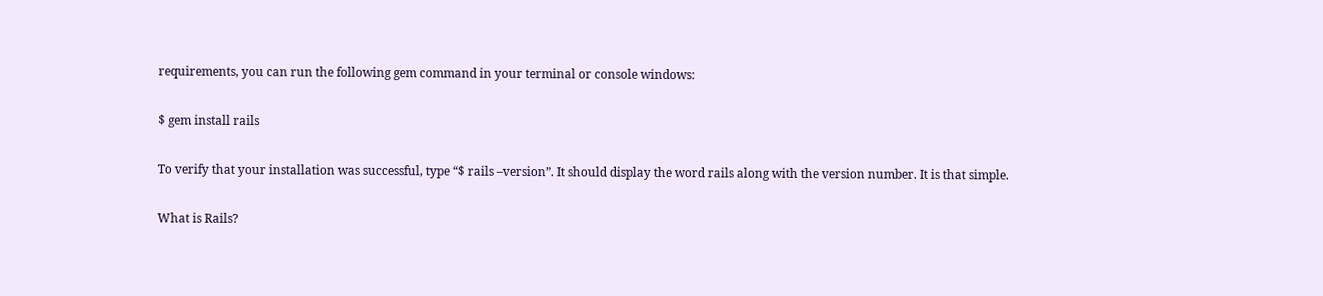requirements, you can run the following gem command in your terminal or console windows:

$ gem install rails

To verify that your installation was successful, type “$ rails –version”. It should display the word rails along with the version number. It is that simple.

What is Rails?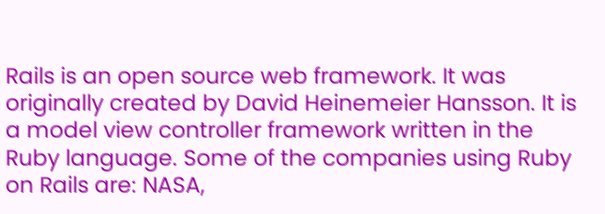Rails is an open source web framework. It was originally created by David Heinemeier Hansson. It is a model view controller framework written in the Ruby language. Some of the companies using Ruby on Rails are: NASA,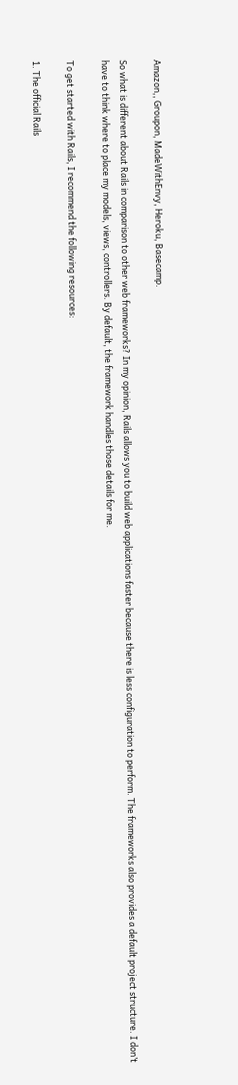Amazon,, Groupon, MadeWithEnvy, Heroku, Basecamp.

So what is different about Rails in comparison to other web frameworks? In my opinion, Rails allows you to build web applications faster because there is less configuration to perform. The frameworks also provides a default project structure. I don’t have to think where to place my models, views, controllers. By default, the framework handles those details for me.

To get started with Rails, I recommend the following resources:

1. The official Rails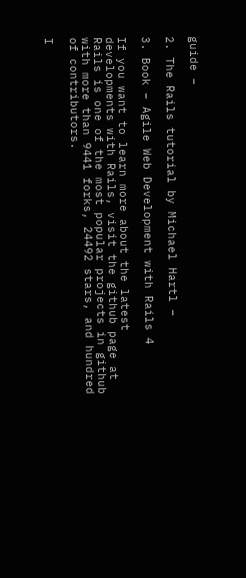guide –

2. The Rails tutorial by Michael Hartl –

3. Book – Agile Web Development with Rails 4

If you want to learn more about the latest developments with Rails, visit the github page at Rails is one of the most popular projects in github with more than 9441 forks, 24492 stars, and hundred of contributors.

I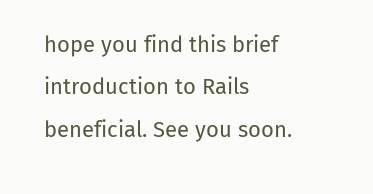hope you find this brief introduction to Rails beneficial. See you soon.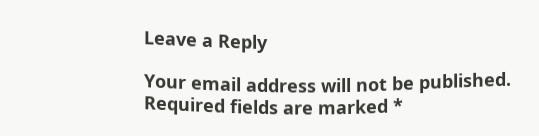Leave a Reply

Your email address will not be published. Required fields are marked *